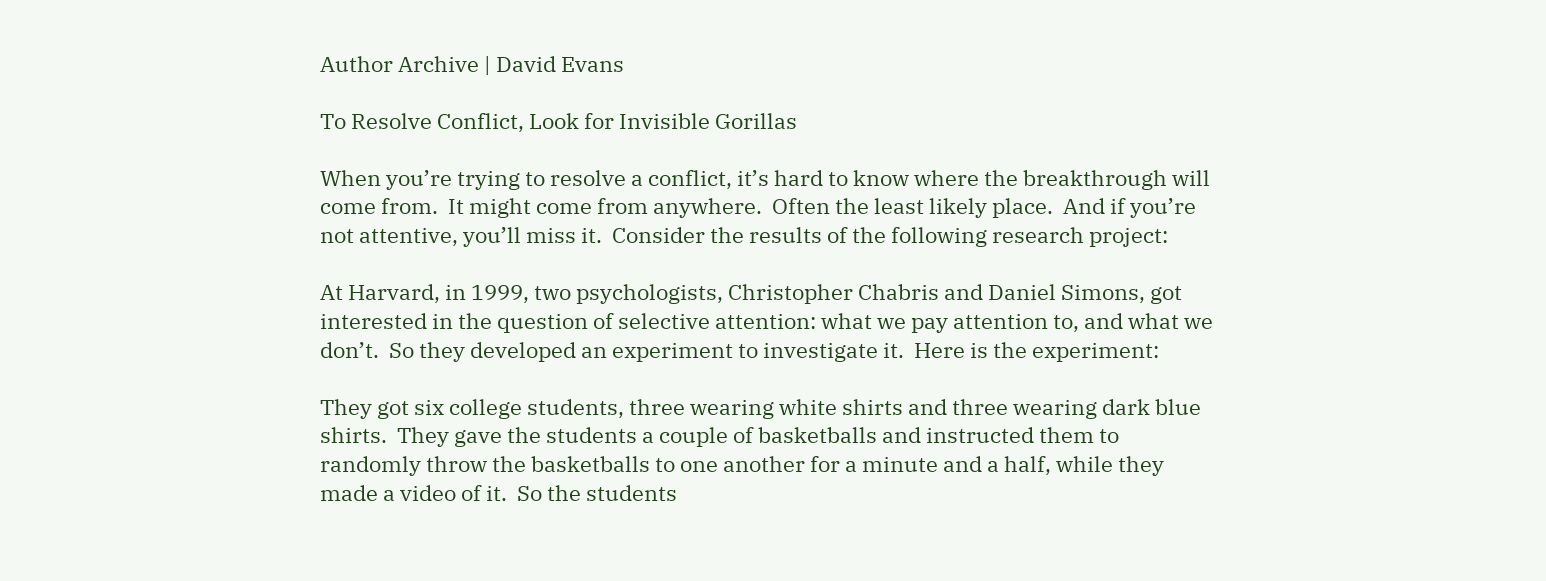Author Archive | David Evans

To Resolve Conflict, Look for Invisible Gorillas

When you’re trying to resolve a conflict, it’s hard to know where the breakthrough will come from.  It might come from anywhere.  Often the least likely place.  And if you’re not attentive, you’ll miss it.  Consider the results of the following research project:

At Harvard, in 1999, two psychologists, Christopher Chabris and Daniel Simons, got interested in the question of selective attention: what we pay attention to, and what we don’t.  So they developed an experiment to investigate it.  Here is the experiment:

They got six college students, three wearing white shirts and three wearing dark blue shirts.  They gave the students a couple of basketballs and instructed them to randomly throw the basketballs to one another for a minute and a half, while they made a video of it.  So the students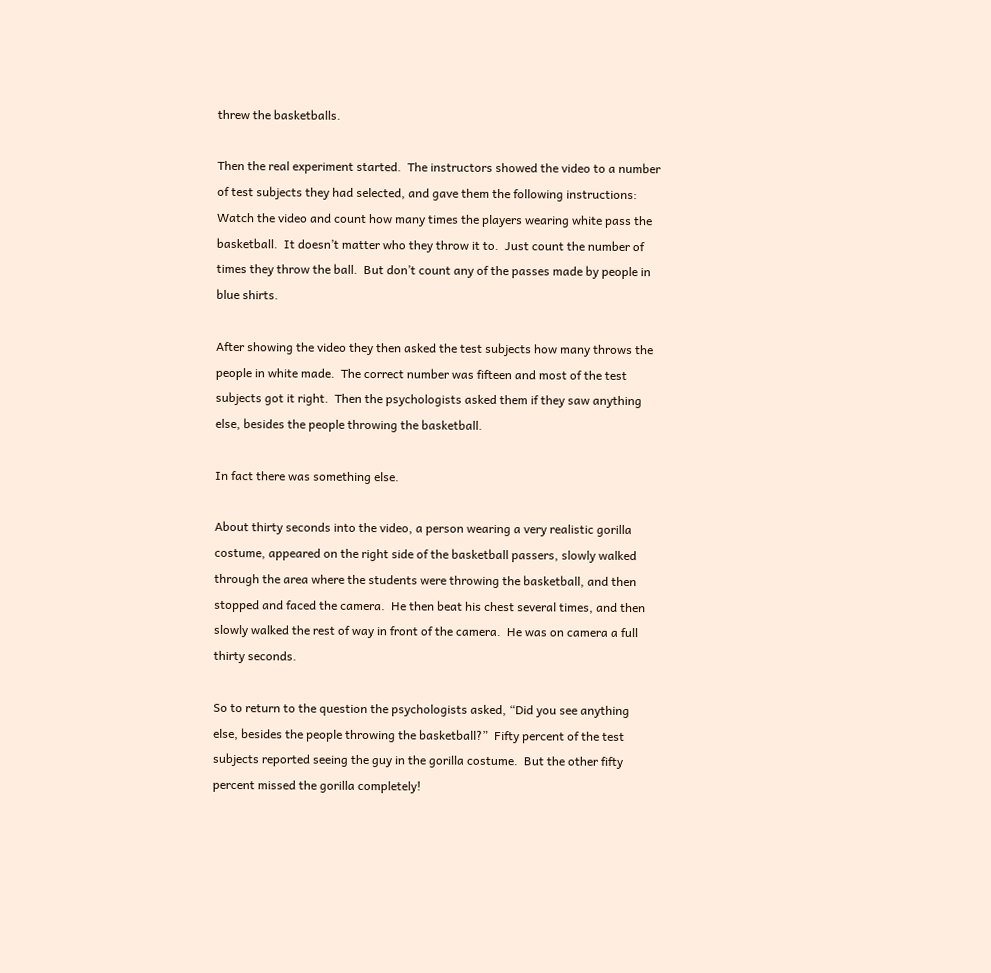threw the basketballs.

Then the real experiment started.  The instructors showed the video to a number of test subjects they had selected, and gave them the following instructions:  Watch the video and count how many times the players wearing white pass the basketball.  It doesn’t matter who they throw it to.  Just count the number of times they throw the ball.  But don’t count any of the passes made by people in blue shirts.

After showing the video they then asked the test subjects how many throws the people in white made.  The correct number was fifteen and most of the test subjects got it right.  Then the psychologists asked them if they saw anything else, besides the people throwing the basketball.

In fact there was something else.

About thirty seconds into the video, a person wearing a very realistic gorilla costume, appeared on the right side of the basketball passers, slowly walked through the area where the students were throwing the basketball, and then stopped and faced the camera.  He then beat his chest several times, and then slowly walked the rest of way in front of the camera.  He was on camera a full thirty seconds.

So to return to the question the psychologists asked, “Did you see anything else, besides the people throwing the basketball?”  Fifty percent of the test subjects reported seeing the guy in the gorilla costume.  But the other fifty percent missed the gorilla completely!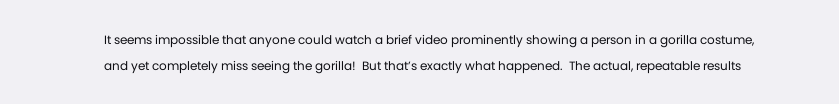It seems impossible that anyone could watch a brief video prominently showing a person in a gorilla costume, and yet completely miss seeing the gorilla!  But that’s exactly what happened.  The actual, repeatable results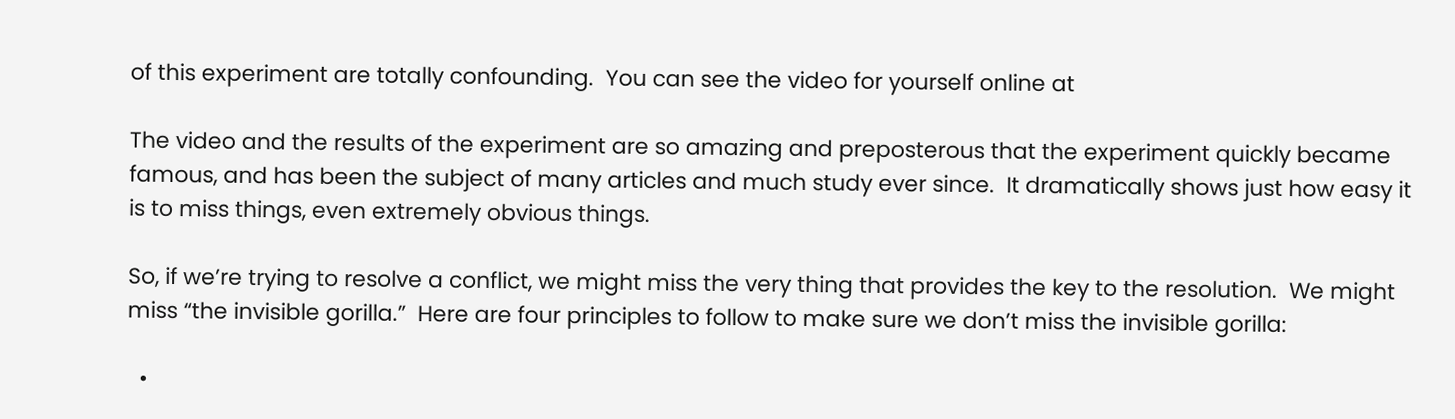of this experiment are totally confounding.  You can see the video for yourself online at

The video and the results of the experiment are so amazing and preposterous that the experiment quickly became famous, and has been the subject of many articles and much study ever since.  It dramatically shows just how easy it is to miss things, even extremely obvious things.

So, if we’re trying to resolve a conflict, we might miss the very thing that provides the key to the resolution.  We might miss “the invisible gorilla.”  Here are four principles to follow to make sure we don’t miss the invisible gorilla:

  •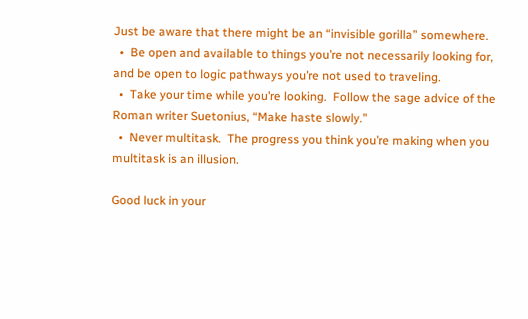Just be aware that there might be an “invisible gorilla” somewhere.
  •  Be open and available to things you’re not necessarily looking for, and be open to logic pathways you’re not used to traveling.
  •  Take your time while you’re looking.  Follow the sage advice of the Roman writer Suetonius, “Make haste slowly.”
  •  Never multitask.  The progress you think you’re making when you multitask is an illusion.

Good luck in your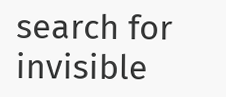search for invisible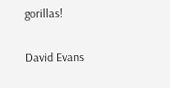gorillas!

David Evans